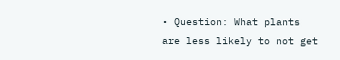• Question: What plants are less likely to not get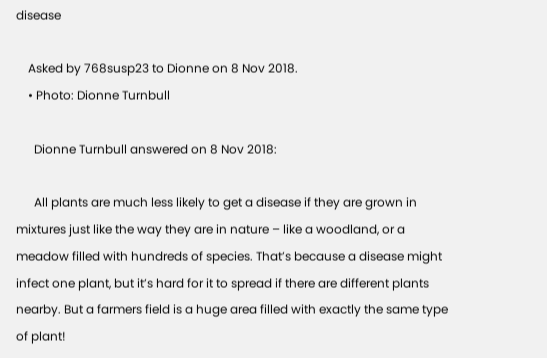disease

    Asked by 768susp23 to Dionne on 8 Nov 2018.
    • Photo: Dionne Turnbull

      Dionne Turnbull answered on 8 Nov 2018:

      All plants are much less likely to get a disease if they are grown in mixtures just like the way they are in nature – like a woodland, or a meadow filled with hundreds of species. That’s because a disease might infect one plant, but it’s hard for it to spread if there are different plants nearby. But a farmers field is a huge area filled with exactly the same type of plant!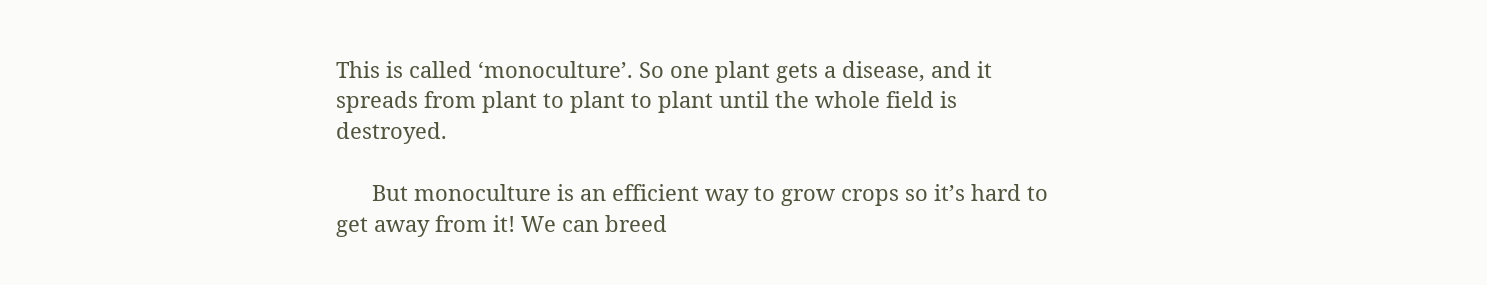This is called ‘monoculture’. So one plant gets a disease, and it spreads from plant to plant to plant until the whole field is destroyed.

      But monoculture is an efficient way to grow crops so it’s hard to get away from it! We can breed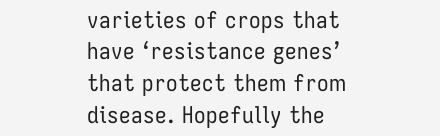varieties of crops that have ‘resistance genes’ that protect them from disease. Hopefully the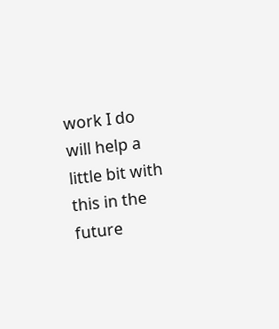work I do will help a little bit with this in the future